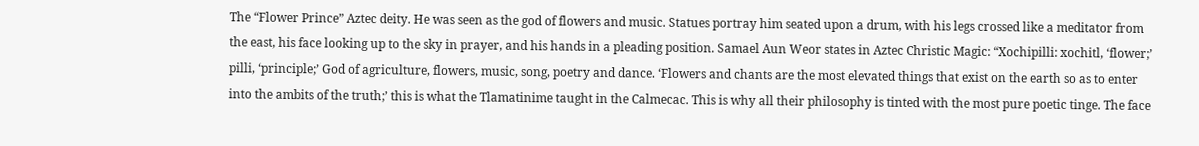The “Flower Prince” Aztec deity. He was seen as the god of flowers and music. Statues portray him seated upon a drum, with his legs crossed like a meditator from the east, his face looking up to the sky in prayer, and his hands in a pleading position. Samael Aun Weor states in Aztec Christic Magic: “Xochipilli: xochitl, ‘flower;’ pilli, ‘principle;’ God of agriculture, flowers, music, song, poetry and dance. ‘Flowers and chants are the most elevated things that exist on the earth so as to enter into the ambits of the truth;’ this is what the Tlamatinime taught in the Calmecac. This is why all their philosophy is tinted with the most pure poetic tinge. The face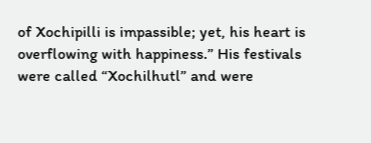of Xochipilli is impassible; yet, his heart is overflowing with happiness.” His festivals were called “Xochilhutl” and were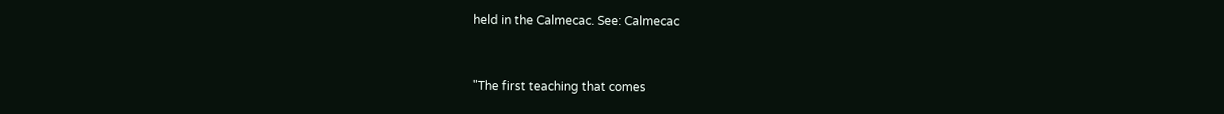held in the Calmecac. See: Calmecac


"The first teaching that comes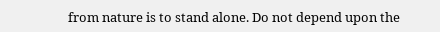from nature is to stand alone. Do not depend upon the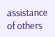assistance of others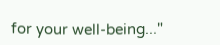for your well-being..."